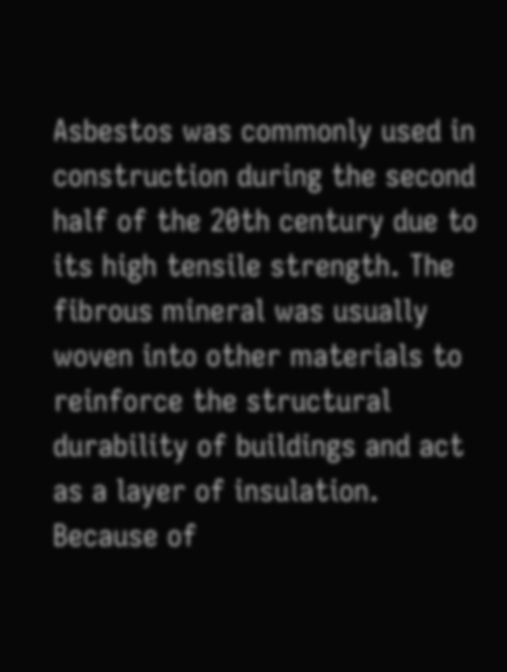Asbestos was commonly used in construction during the second half of the 20th century due to its high tensile strength. The fibrous mineral was usually woven into other materials to reinforce the structural durability of buildings and act as a layer of insulation. Because of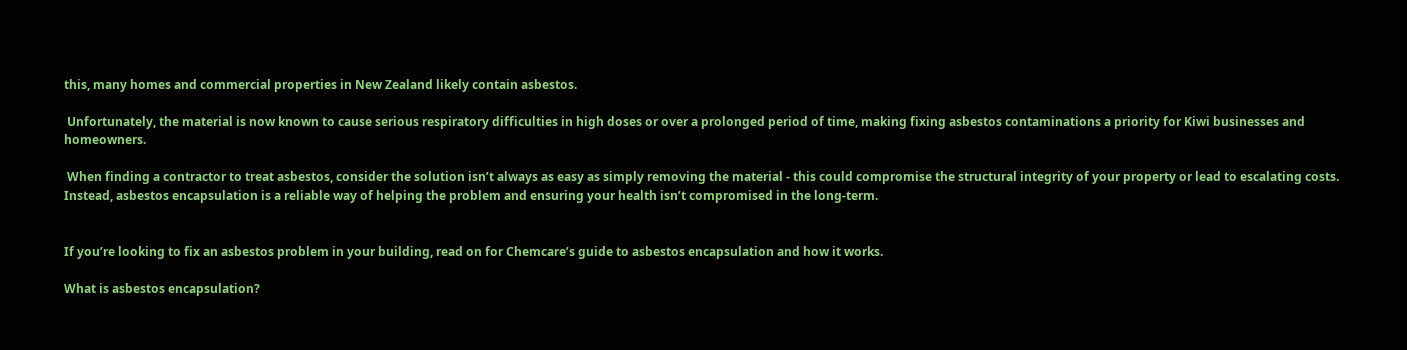this, many homes and commercial properties in New Zealand likely contain asbestos.

 Unfortunately, the material is now known to cause serious respiratory difficulties in high doses or over a prolonged period of time, making fixing asbestos contaminations a priority for Kiwi businesses and homeowners.

 When finding a contractor to treat asbestos, consider the solution isn’t always as easy as simply removing the material - this could compromise the structural integrity of your property or lead to escalating costs. Instead, asbestos encapsulation is a reliable way of helping the problem and ensuring your health isn’t compromised in the long-term.


If you’re looking to fix an asbestos problem in your building, read on for Chemcare’s guide to asbestos encapsulation and how it works.

What is asbestos encapsulation?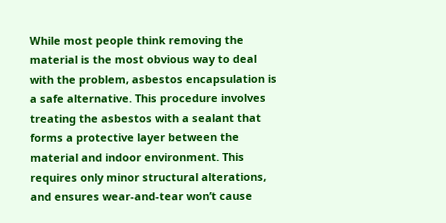While most people think removing the material is the most obvious way to deal with the problem, asbestos encapsulation is a safe alternative. This procedure involves treating the asbestos with a sealant that forms a protective layer between the material and indoor environment. This requires only minor structural alterations, and ensures wear-and-tear won’t cause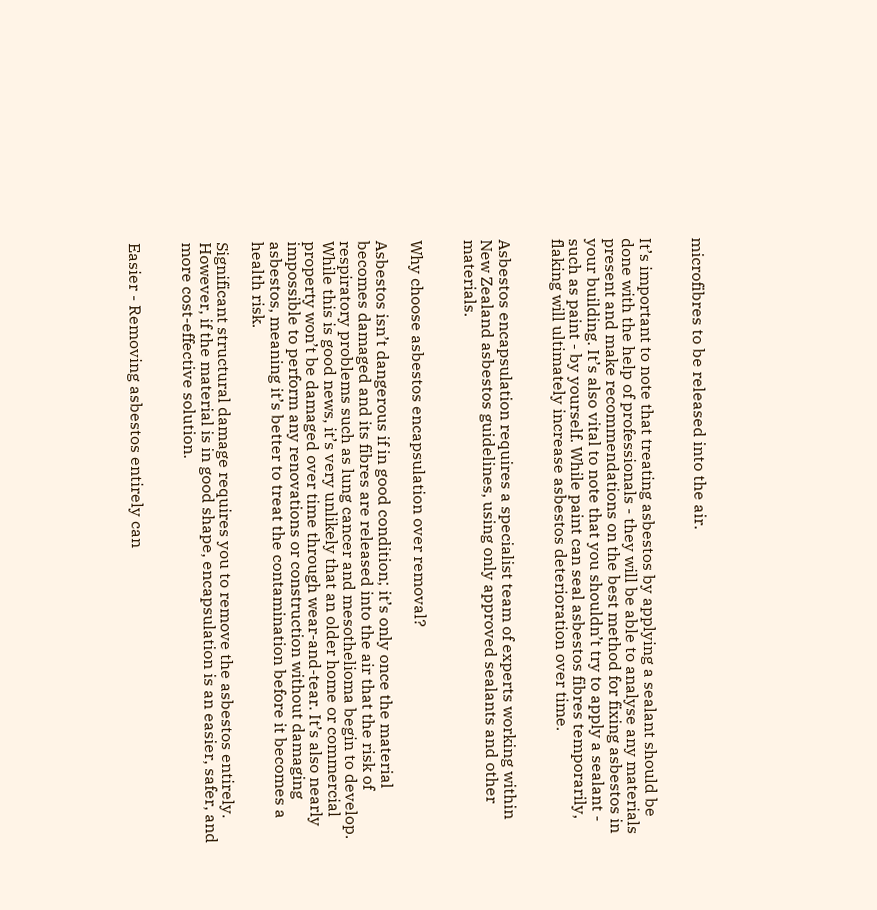microfibres to be released into the air.


It’s important to note that treating asbestos by applying a sealant should be done with the help of professionals - they will be able to analyse any materials present and make recommendations on the best method for fixing asbestos in your building. It’s also vital to note that you shouldn’t try to apply a sealant - such as paint - by yourself. While paint can seal asbestos fibres temporarily, flaking will ultimately increase asbestos deterioration over time.


Asbestos encapsulation requires a specialist team of experts working within New Zealand asbestos guidelines, using only approved sealants and other materials.


Why choose asbestos encapsulation over removal?

Asbestos isn’t dangerous if in good condition; it’s only once the material becomes damaged and its fibres are released into the air that the risk of respiratory problems such as lung cancer and mesothelioma begin to develop. While this is good news, it’s very unlikely that an older home or commercial property won’t be damaged over time through wear-and-tear. It’s also nearly impossible to perform any renovations or construction without damaging asbestos, meaning it’s better to treat the contamination before it becomes a health risk.

Significant structural damage requires you to remove the asbestos entirely. However, if the material is in good shape, encapsulation is an easier, safer, and more cost-effective solution.


Easier - Removing asbestos entirely can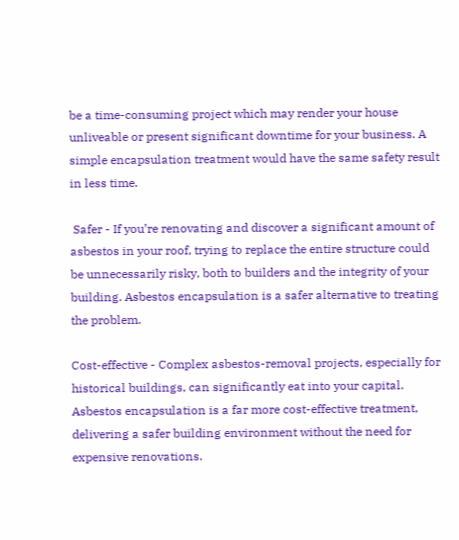be a time-consuming project which may render your house unliveable or present significant downtime for your business. A simple encapsulation treatment would have the same safety result in less time.

 Safer - If you’re renovating and discover a significant amount of asbestos in your roof, trying to replace the entire structure could be unnecessarily risky, both to builders and the integrity of your building. Asbestos encapsulation is a safer alternative to treating the problem.

Cost-effective - Complex asbestos-removal projects, especially for historical buildings, can significantly eat into your capital. Asbestos encapsulation is a far more cost-effective treatment, delivering a safer building environment without the need for expensive renovations.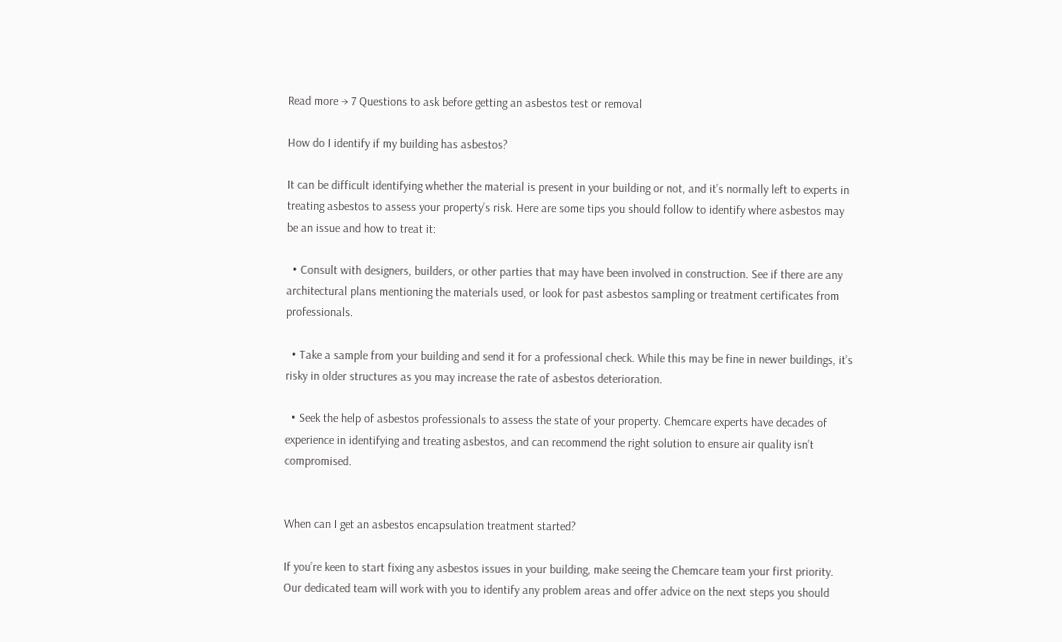Read more → 7 Questions to ask before getting an asbestos test or removal

How do I identify if my building has asbestos?

It can be difficult identifying whether the material is present in your building or not, and it’s normally left to experts in treating asbestos to assess your property’s risk. Here are some tips you should follow to identify where asbestos may be an issue and how to treat it:

  • Consult with designers, builders, or other parties that may have been involved in construction. See if there are any architectural plans mentioning the materials used, or look for past asbestos sampling or treatment certificates from professionals.

  • Take a sample from your building and send it for a professional check. While this may be fine in newer buildings, it’s risky in older structures as you may increase the rate of asbestos deterioration.

  • Seek the help of asbestos professionals to assess the state of your property. Chemcare experts have decades of experience in identifying and treating asbestos, and can recommend the right solution to ensure air quality isn’t compromised.


When can I get an asbestos encapsulation treatment started?

If you’re keen to start fixing any asbestos issues in your building, make seeing the Chemcare team your first priority. Our dedicated team will work with you to identify any problem areas and offer advice on the next steps you should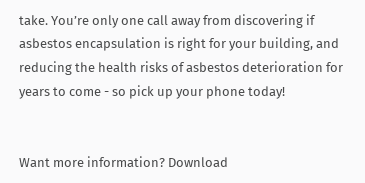take. You’re only one call away from discovering if asbestos encapsulation is right for your building, and reducing the health risks of asbestos deterioration for years to come - so pick up your phone today!


Want more information? Download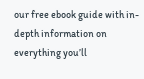our free ebook guide with in-depth information on everything you’ll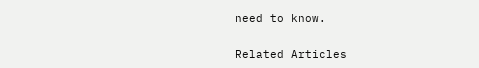need to know.


Related Articles